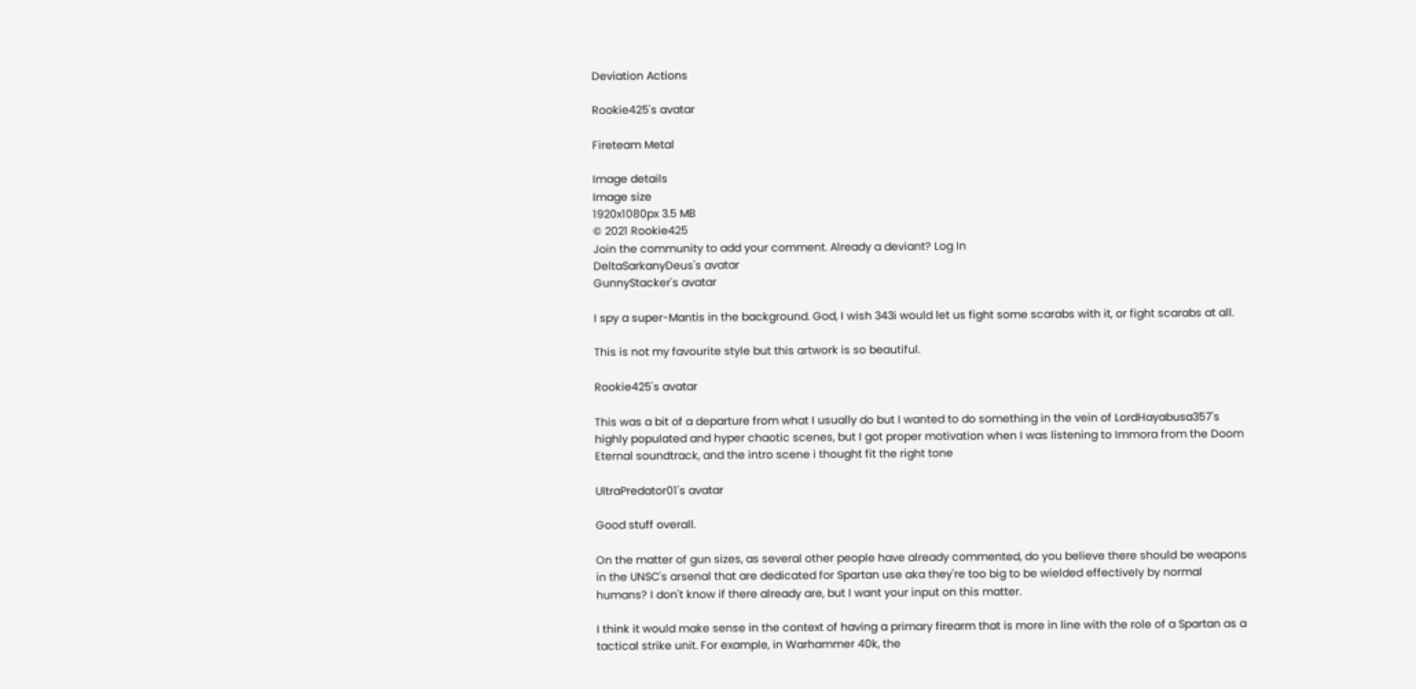Deviation Actions

Rookie425's avatar

Fireteam Metal

Image details
Image size
1920x1080px 3.5 MB
© 2021 Rookie425
Join the community to add your comment. Already a deviant? Log In
DeltaSarkanyDeus's avatar
GunnyStacker's avatar

I spy a super-Mantis in the background. God, I wish 343i would let us fight some scarabs with it, or fight scarabs at all.

This is not my favourite style but this artwork is so beautiful.

Rookie425's avatar

This was a bit of a departure from what I usually do but I wanted to do something in the vein of LordHayabusa357's highly populated and hyper chaotic scenes, but I got proper motivation when I was listening to Immora from the Doom Eternal soundtrack, and the intro scene i thought fit the right tone

UltraPredator01's avatar

Good stuff overall.

On the matter of gun sizes, as several other people have already commented, do you believe there should be weapons in the UNSC's arsenal that are dedicated for Spartan use aka they're too big to be wielded effectively by normal humans? I don't know if there already are, but I want your input on this matter.

I think it would make sense in the context of having a primary firearm that is more in line with the role of a Spartan as a tactical strike unit. For example, in Warhammer 40k, the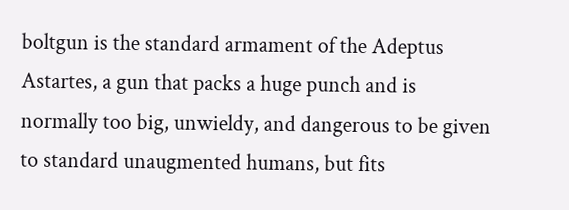boltgun is the standard armament of the Adeptus Astartes, a gun that packs a huge punch and is normally too big, unwieldy, and dangerous to be given to standard unaugmented humans, but fits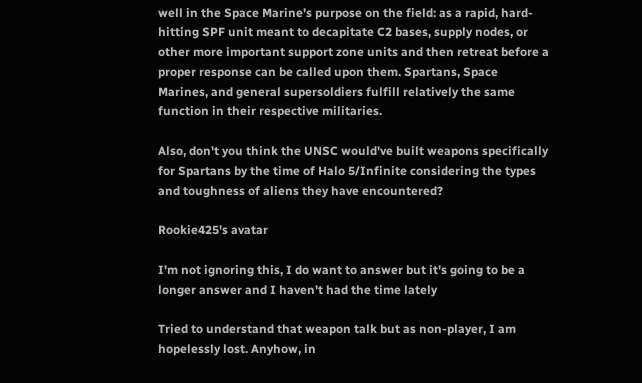well in the Space Marine's purpose on the field: as a rapid, hard-hitting SPF unit meant to decapitate C2 bases, supply nodes, or other more important support zone units and then retreat before a proper response can be called upon them. Spartans, Space Marines, and general supersoldiers fulfill relatively the same function in their respective militaries.

Also, don't you think the UNSC would've built weapons specifically for Spartans by the time of Halo 5/Infinite considering the types and toughness of aliens they have encountered?

Rookie425's avatar

I'm not ignoring this, I do want to answer but it's going to be a longer answer and I haven't had the time lately

Tried to understand that weapon talk but as non-player, I am hopelessly lost. Anyhow, in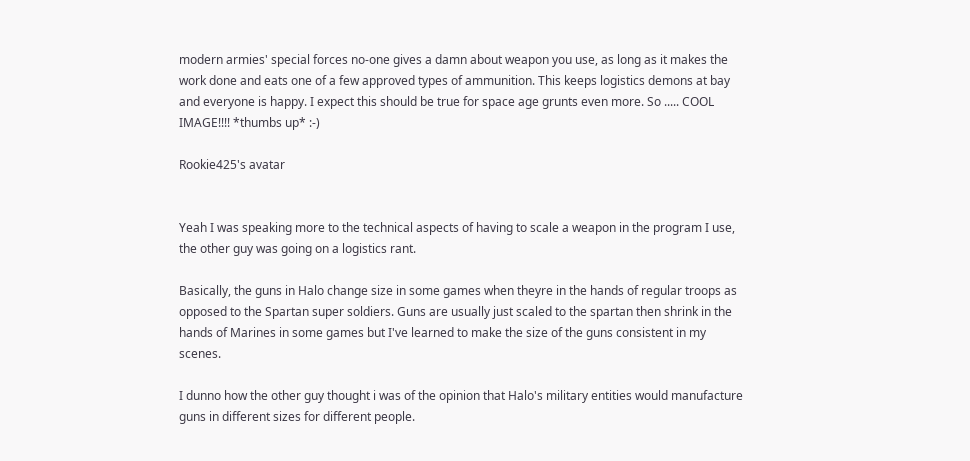modern armies' special forces no-one gives a damn about weapon you use, as long as it makes the work done and eats one of a few approved types of ammunition. This keeps logistics demons at bay and everyone is happy. I expect this should be true for space age grunts even more. So ..... COOL IMAGE!!!! *thumbs up* :-)

Rookie425's avatar


Yeah I was speaking more to the technical aspects of having to scale a weapon in the program I use, the other guy was going on a logistics rant.

Basically, the guns in Halo change size in some games when theyre in the hands of regular troops as opposed to the Spartan super soldiers. Guns are usually just scaled to the spartan then shrink in the hands of Marines in some games but I've learned to make the size of the guns consistent in my scenes.

I dunno how the other guy thought i was of the opinion that Halo's military entities would manufacture guns in different sizes for different people.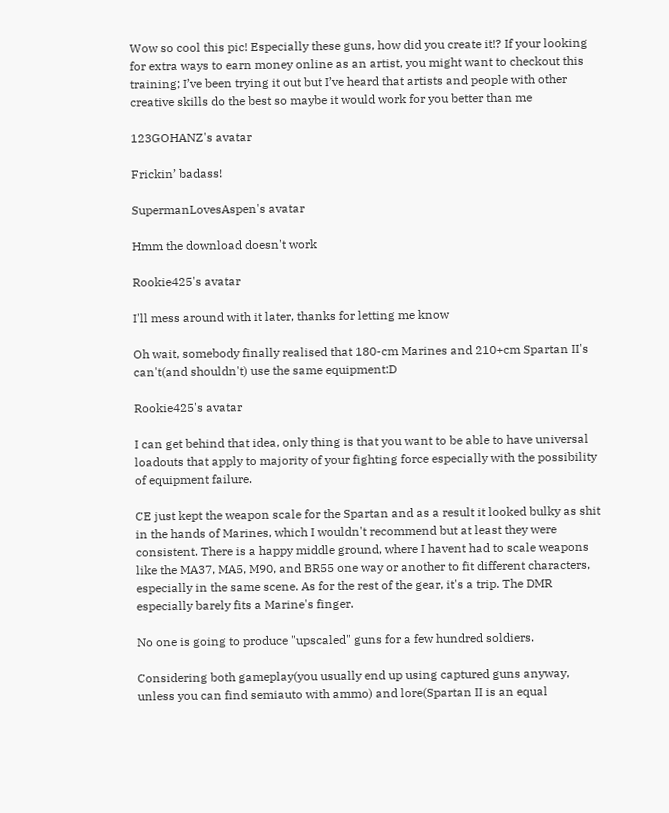Wow so cool this pic! Especially these guns, how did you create it!? If your looking for extra ways to earn money online as an artist, you might want to checkout this training; I’ve been trying it out but I’ve heard that artists and people with other creative skills do the best so maybe it would work for you better than me

123GOHANZ's avatar

Frickin’ badass!

SupermanLovesAspen's avatar

Hmm the download doesn't work

Rookie425's avatar

I'll mess around with it later, thanks for letting me know

Oh wait, somebody finally realised that 180-cm Marines and 210+cm Spartan II's can't(and shouldn't) use the same equipment:D

Rookie425's avatar

I can get behind that idea, only thing is that you want to be able to have universal loadouts that apply to majority of your fighting force especially with the possibility of equipment failure.

CE just kept the weapon scale for the Spartan and as a result it looked bulky as shit in the hands of Marines, which I wouldn't recommend but at least they were consistent. There is a happy middle ground, where I havent had to scale weapons like the MA37, MA5, M90, and BR55 one way or another to fit different characters, especially in the same scene. As for the rest of the gear, it's a trip. The DMR especially barely fits a Marine's finger.

No one is going to produce "upscaled" guns for a few hundred soldiers.

Considering both gameplay(you usually end up using captured guns anyway, unless you can find semiauto with ammo) and lore(Spartan II is an equal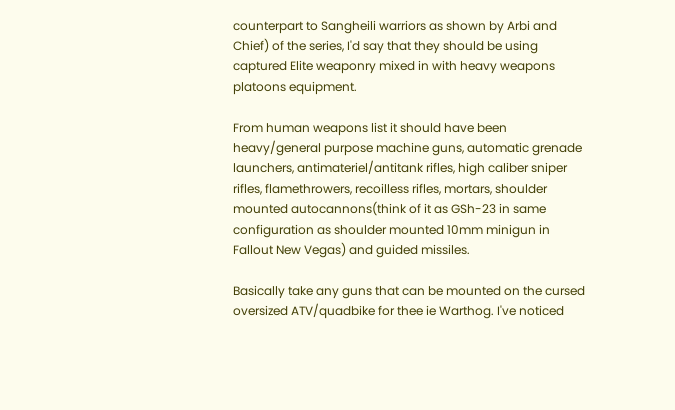counterpart to Sangheili warriors as shown by Arbi and Chief) of the series, I'd say that they should be using captured Elite weaponry mixed in with heavy weapons platoons equipment.

From human weapons list it should have been heavy/general purpose machine guns, automatic grenade launchers, antimateriel/antitank rifles, high caliber sniper rifles, flamethrowers, recoilless rifles, mortars, shoulder mounted autocannons(think of it as GSh-23 in same configuration as shoulder mounted 10mm minigun in Fallout New Vegas) and guided missiles.

Basically take any guns that can be mounted on the cursed oversized ATV/quadbike for thee ie Warthog. I've noticed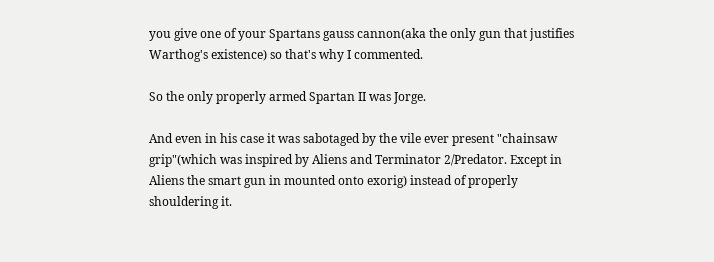you give one of your Spartans gauss cannon(aka the only gun that justifies Warthog's existence) so that's why I commented.

So the only properly armed Spartan II was Jorge.

And even in his case it was sabotaged by the vile ever present "chainsaw grip"(which was inspired by Aliens and Terminator 2/Predator. Except in Aliens the smart gun in mounted onto exorig) instead of properly shouldering it.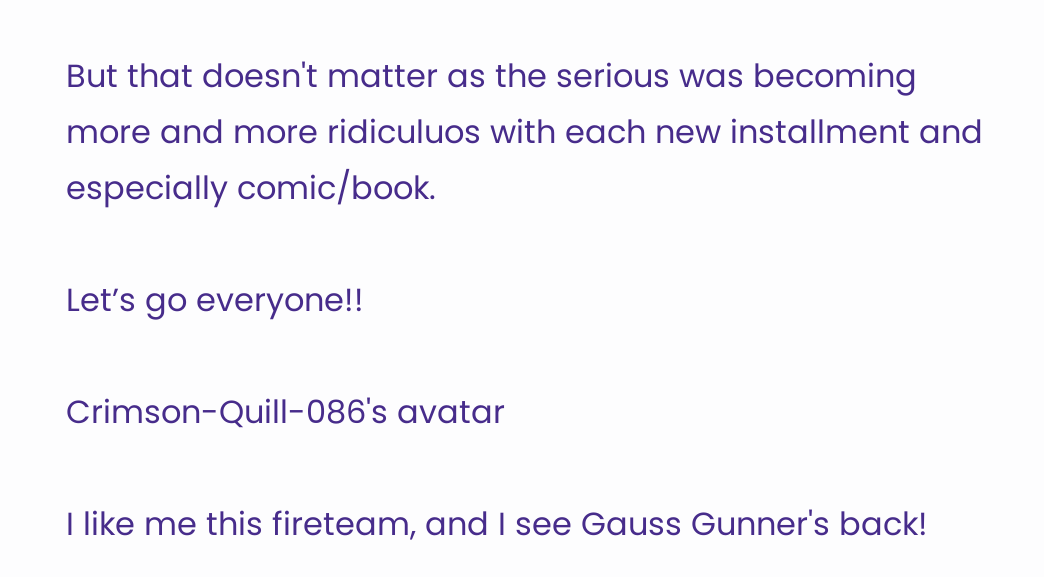But that doesn't matter as the serious was becoming more and more ridiculuos with each new installment and especially comic/book.

Let’s go everyone!!

Crimson-Quill-086's avatar

I like me this fireteam, and I see Gauss Gunner's back!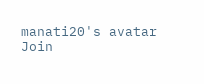manati20's avatar
Join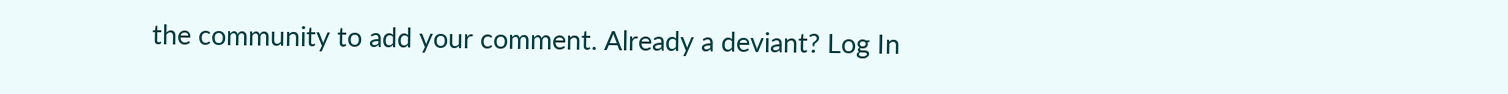the community to add your comment. Already a deviant? Log In